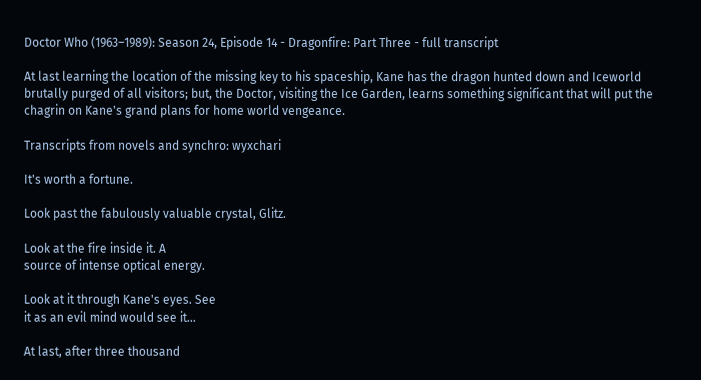Doctor Who (1963–1989): Season 24, Episode 14 - Dragonfire: Part Three - full transcript

At last learning the location of the missing key to his spaceship, Kane has the dragon hunted down and Iceworld brutally purged of all visitors; but, the Doctor, visiting the Ice Garden, learns something significant that will put the chagrin on Kane's grand plans for home world vengeance.

Transcripts from novels and synchro: wyxchari

It's worth a fortune.

Look past the fabulously valuable crystal, Glitz.

Look at the fire inside it. A
source of intense optical energy.

Look at it through Kane's eyes. See
it as an evil mind would see it...

At last, after three thousand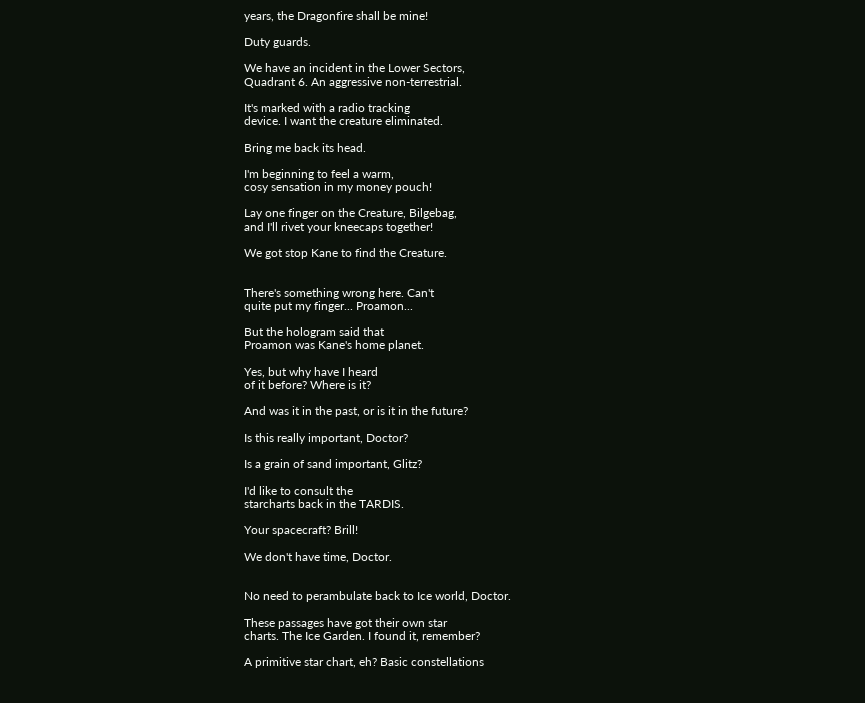years, the Dragonfire shall be mine!

Duty guards.

We have an incident in the Lower Sectors,
Quadrant 6. An aggressive non-terrestrial.

It's marked with a radio tracking
device. I want the creature eliminated.

Bring me back its head.

I'm beginning to feel a warm,
cosy sensation in my money pouch!

Lay one finger on the Creature, Bilgebag,
and I'll rivet your kneecaps together!

We got stop Kane to find the Creature.


There's something wrong here. Can't
quite put my finger... Proamon...

But the hologram said that
Proamon was Kane's home planet.

Yes, but why have I heard
of it before? Where is it?

And was it in the past, or is it in the future?

Is this really important, Doctor?

Is a grain of sand important, Glitz?

I'd like to consult the
starcharts back in the TARDIS.

Your spacecraft? Brill!

We don't have time, Doctor.


No need to perambulate back to Ice world, Doctor.

These passages have got their own star
charts. The Ice Garden. I found it, remember?

A primitive star chart, eh? Basic constellations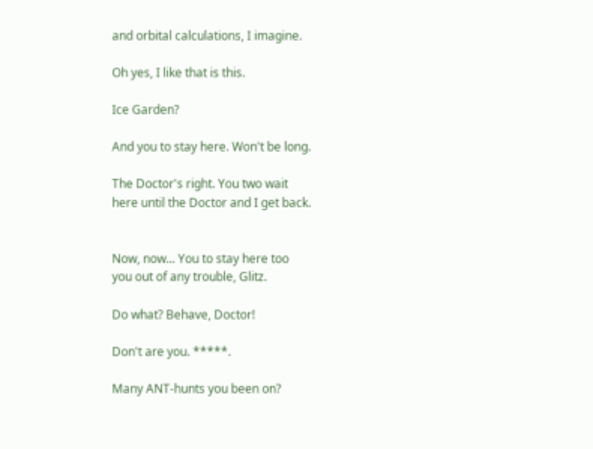and orbital calculations, I imagine.

Oh yes, I like that is this.

Ice Garden?

And you to stay here. Won't be long.

The Doctor's right. You two wait
here until the Doctor and I get back.


Now, now... You to stay here too
you out of any trouble, Glitz.

Do what? Behave, Doctor!

Don't are you. *****.

Many ANT-hunts you been on?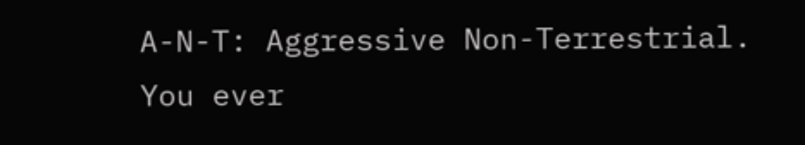A-N-T: Aggressive Non-Terrestrial.
You ever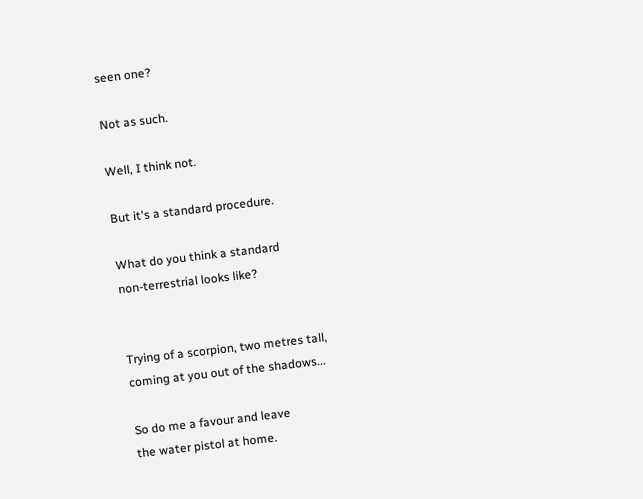seen one?

Not as such.

Well, I think not.

But it's a standard procedure.

What do you think a standard
non-terrestrial looks like?


Trying of a scorpion, two metres tall,
coming at you out of the shadows...

So do me a favour and leave
the water pistol at home.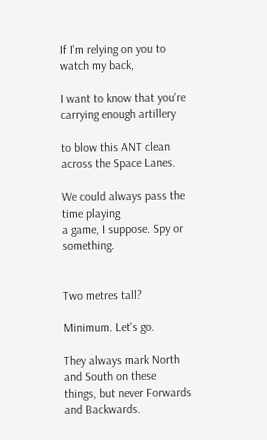If I'm relying on you to watch my back,

I want to know that you're
carrying enough artillery

to blow this ANT clean across the Space Lanes.

We could always pass the time playing
a game, I suppose. Spy or something.


Two metres tall?

Minimum. Let's go.

They always mark North and South on these
things, but never Forwards and Backwards.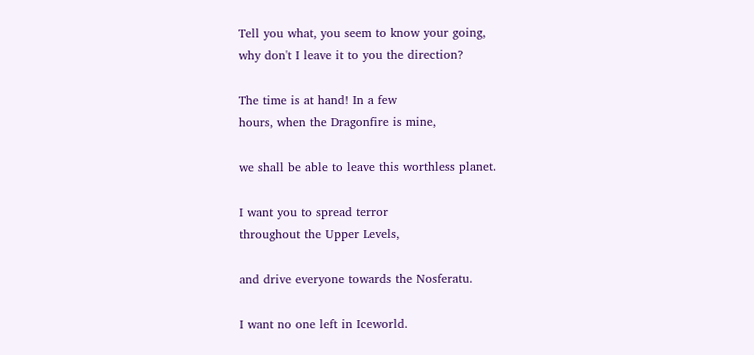Tell you what, you seem to know your going,
why don't I leave it to you the direction?

The time is at hand! In a few
hours, when the Dragonfire is mine,

we shall be able to leave this worthless planet.

I want you to spread terror
throughout the Upper Levels,

and drive everyone towards the Nosferatu.

I want no one left in Iceworld.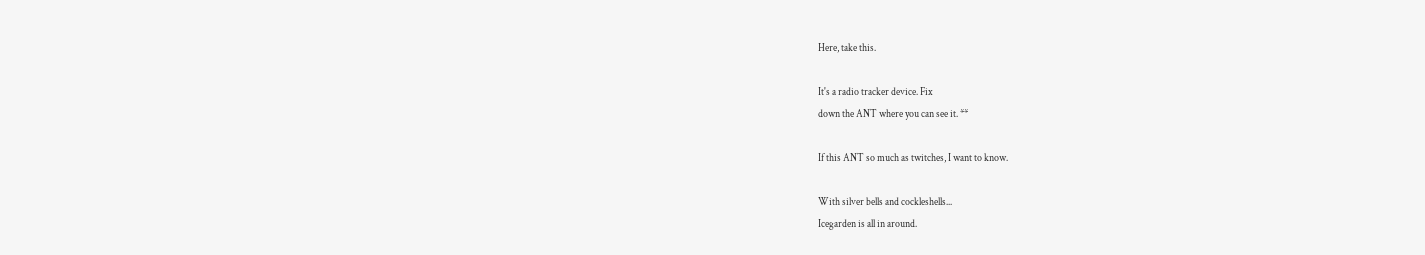Here, take this.

It's a radio tracker device. Fix
down the ANT where you can see it. **

If this ANT so much as twitches, I want to know.

With silver bells and cockleshells...
Icegarden is all in around.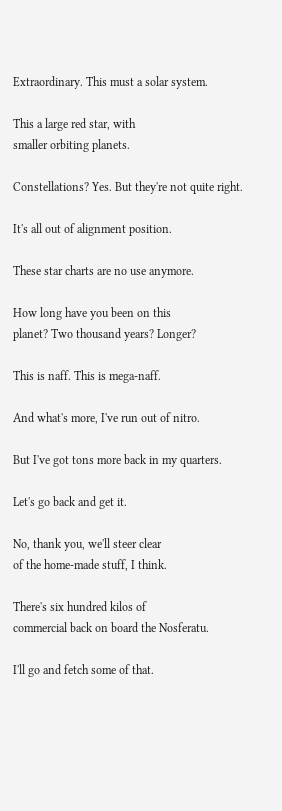Extraordinary. This must a solar system.

This a large red star, with
smaller orbiting planets.

Constellations? Yes. But they're not quite right.

It's all out of alignment position.

These star charts are no use anymore.

How long have you been on this
planet? Two thousand years? Longer?

This is naff. This is mega-naff.

And what's more, I've run out of nitro.

But I've got tons more back in my quarters.

Let's go back and get it.

No, thank you, we'll steer clear
of the home-made stuff, I think.

There's six hundred kilos of
commercial back on board the Nosferatu.

I'll go and fetch some of that.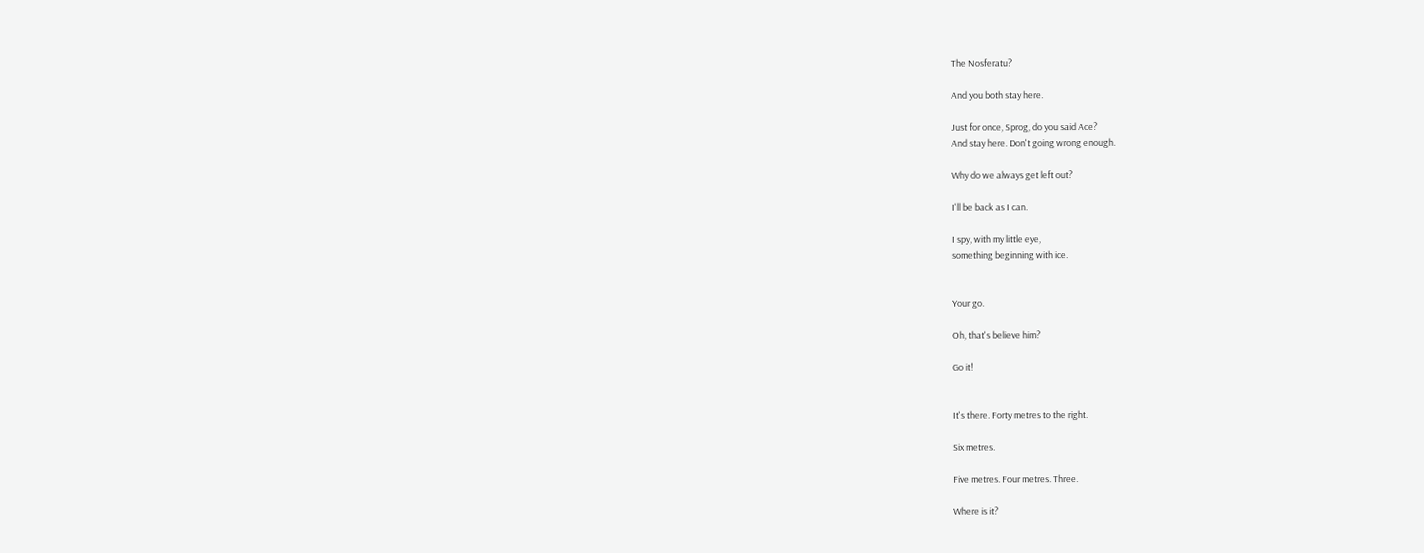The Nosferatu?

And you both stay here.

Just for once, Sprog, do you said Ace?
And stay here. Don't going wrong enough.

Why do we always get left out?

I'll be back as I can.

I spy, with my little eye,
something beginning with ice.


Your go.

Oh, that's believe him?

Go it!


It's there. Forty metres to the right.

Six metres.

Five metres. Four metres. Three.

Where is it?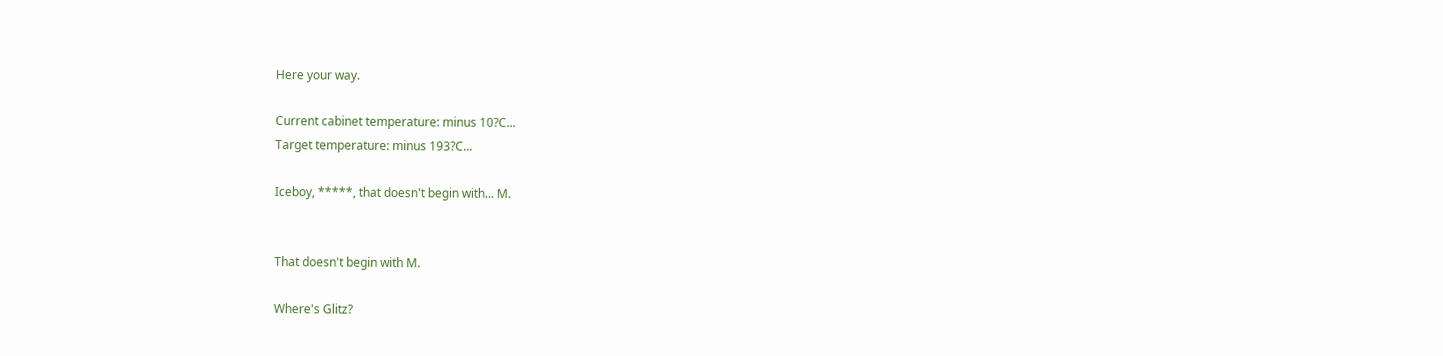Here your way.

Current cabinet temperature: minus 10?C...
Target temperature: minus 193?C...

Iceboy, *****, that doesn't begin with... M.


That doesn't begin with M.

Where's Glitz?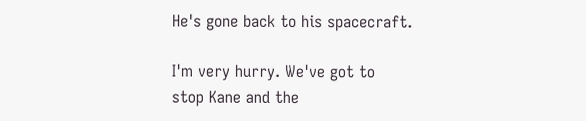He's gone back to his spacecraft.

I'm very hurry. We've got to
stop Kane and the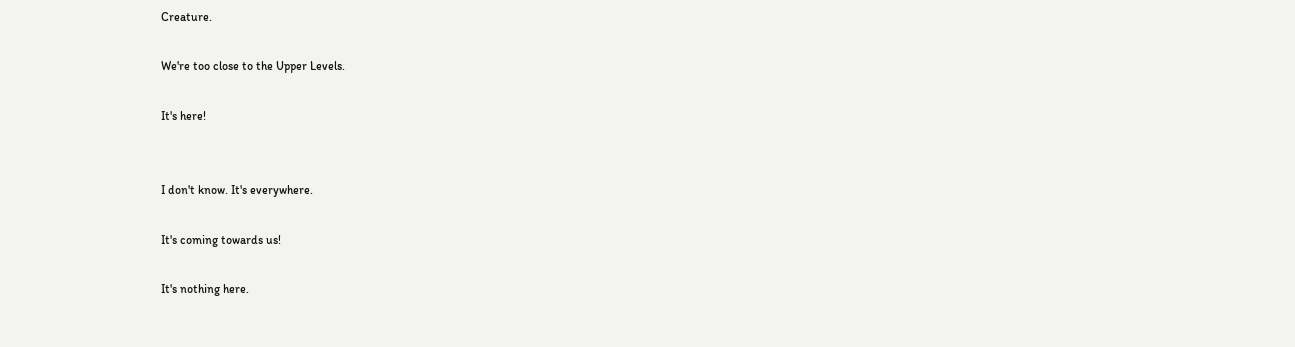Creature.

We're too close to the Upper Levels.

It's here!


I don't know. It's everywhere.

It's coming towards us!

It's nothing here.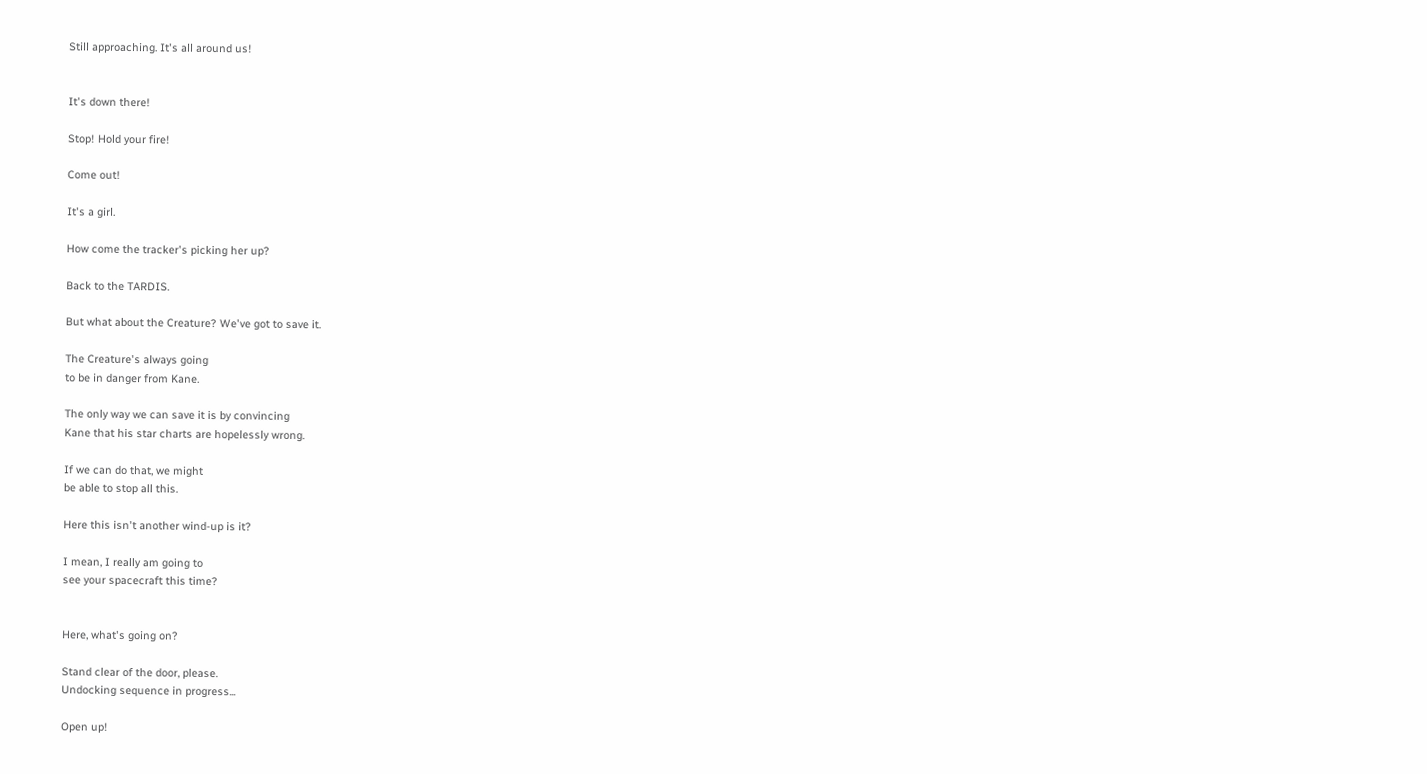Still approaching. It's all around us!


It's down there!

Stop! Hold your fire!

Come out!

It's a girl.

How come the tracker's picking her up?

Back to the TARDIS.

But what about the Creature? We've got to save it.

The Creature's always going
to be in danger from Kane.

The only way we can save it is by convincing
Kane that his star charts are hopelessly wrong.

If we can do that, we might
be able to stop all this.

Here this isn't another wind-up is it?

I mean, I really am going to
see your spacecraft this time?


Here, what's going on?

Stand clear of the door, please.
Undocking sequence in progress...

Open up!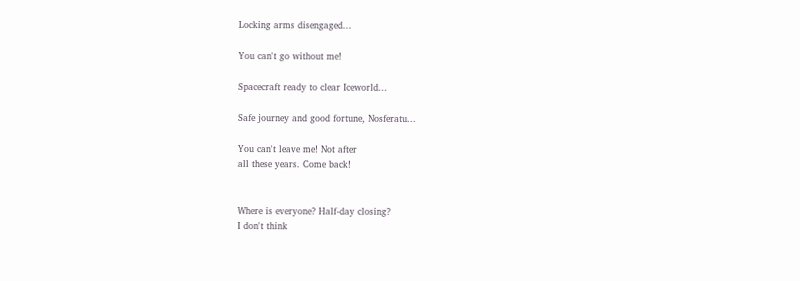Locking arms disengaged...

You can't go without me!

Spacecraft ready to clear Iceworld...

Safe journey and good fortune, Nosferatu...

You can't leave me! Not after
all these years. Come back!


Where is everyone? Half-day closing?
I don't think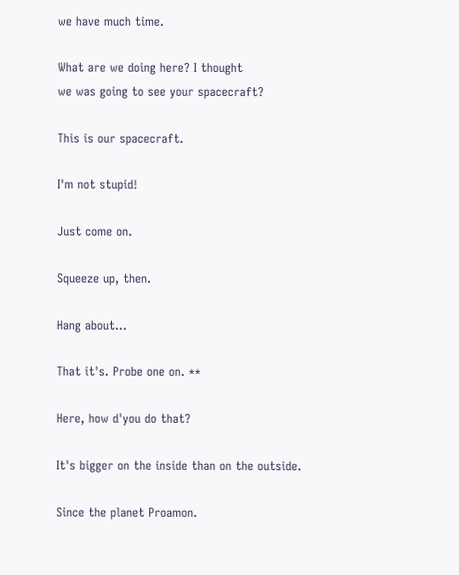we have much time.

What are we doing here? I thought
we was going to see your spacecraft?

This is our spacecraft.

I'm not stupid!

Just come on.

Squeeze up, then.

Hang about...

That it's. Probe one on. **

Here, how d'you do that?

It's bigger on the inside than on the outside.

Since the planet Proamon.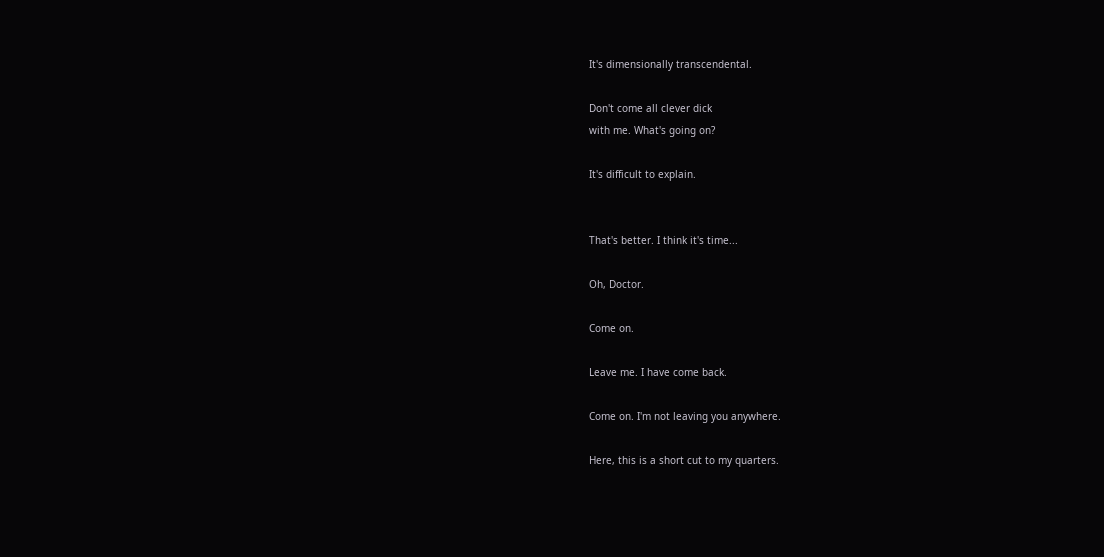It's dimensionally transcendental.

Don't come all clever dick
with me. What's going on?

It's difficult to explain.


That's better. I think it's time...

Oh, Doctor.

Come on.

Leave me. I have come back.

Come on. I'm not leaving you anywhere.

Here, this is a short cut to my quarters.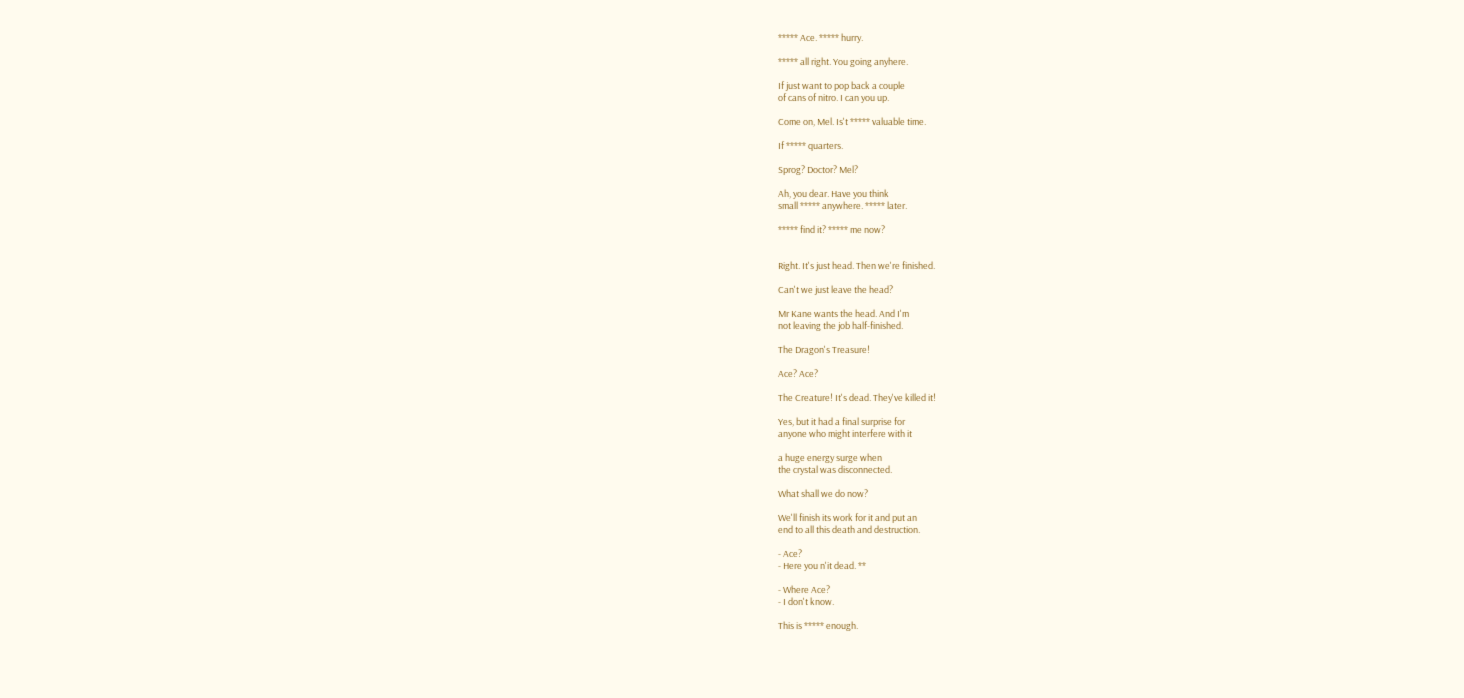***** Ace. ***** hurry.

***** all right. You going anyhere.

If just want to pop back a couple
of cans of nitro. I can you up.

Come on, Mel. Is't ***** valuable time.

If ***** quarters.

Sprog? Doctor? Mel?

Ah, you dear. Have you think
small ***** anywhere. ***** later.

***** find it? ***** me now?


Right. It's just head. Then we're finished.

Can't we just leave the head?

Mr Kane wants the head. And I'm
not leaving the job half-finished.

The Dragon's Treasure!

Ace? Ace?

The Creature! It's dead. They've killed it!

Yes, but it had a final surprise for
anyone who might interfere with it

a huge energy surge when
the crystal was disconnected.

What shall we do now?

We'll finish its work for it and put an
end to all this death and destruction.

- Ace?
- Here you n'it dead. **

- Where Ace?
- I don't know.

This is ***** enough.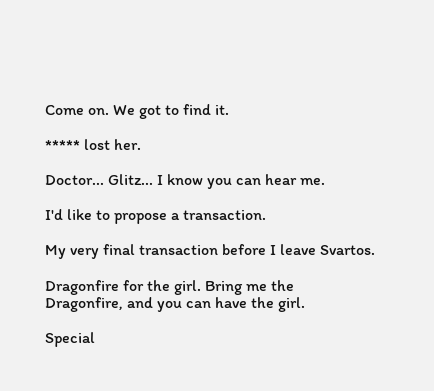Come on. We got to find it.

***** lost her.

Doctor... Glitz... I know you can hear me.

I'd like to propose a transaction.

My very final transaction before I leave Svartos.

Dragonfire for the girl. Bring me the
Dragonfire, and you can have the girl.

Special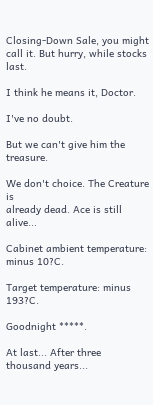Closing-Down Sale, you might
call it. But hurry, while stocks last.

I think he means it, Doctor.

I've no doubt.

But we can't give him the treasure.

We don't choice. The Creature is
already dead. Ace is still alive...

Cabinet ambient temperature: minus 10?C.

Target temperature: minus 193?C.

Goodnight *****.

At last... After three
thousand years...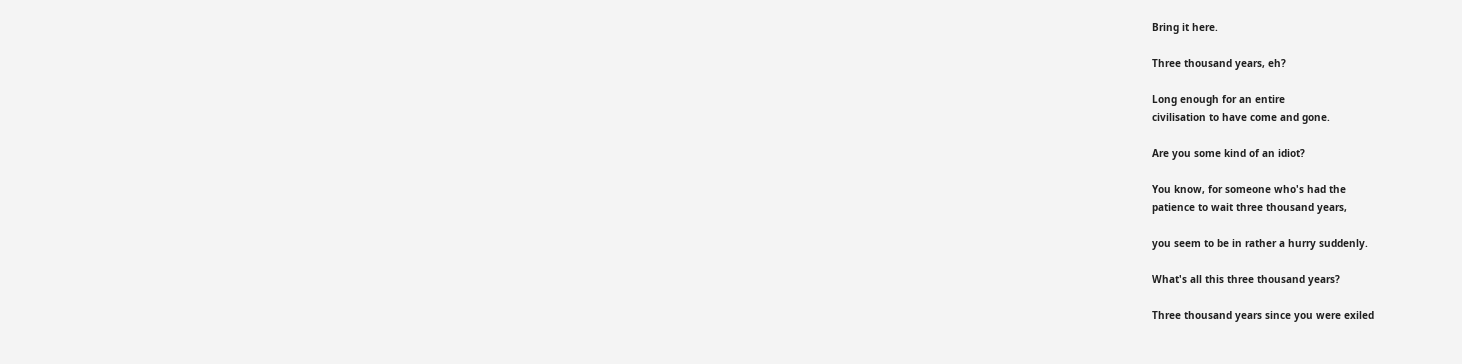Bring it here.

Three thousand years, eh?

Long enough for an entire
civilisation to have come and gone.

Are you some kind of an idiot?

You know, for someone who's had the
patience to wait three thousand years,

you seem to be in rather a hurry suddenly.

What's all this three thousand years?

Three thousand years since you were exiled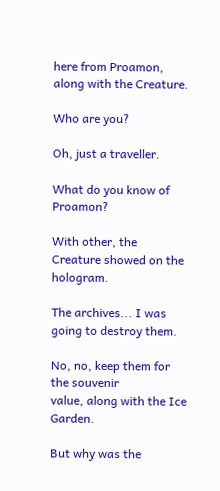here from Proamon, along with the Creature.

Who are you?

Oh, just a traveller.

What do you know of Proamon?

With other, the Creature showed on the hologram.

The archives... I was going to destroy them.

No, no, keep them for the souvenir
value, along with the Ice Garden.

But why was the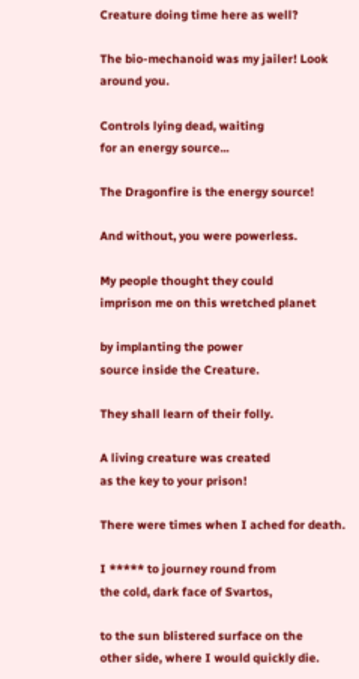Creature doing time here as well?

The bio-mechanoid was my jailer! Look around you.

Controls lying dead, waiting
for an energy source...

The Dragonfire is the energy source!

And without, you were powerless.

My people thought they could
imprison me on this wretched planet

by implanting the power
source inside the Creature.

They shall learn of their folly.

A living creature was created
as the key to your prison!

There were times when I ached for death.

I ***** to journey round from
the cold, dark face of Svartos,

to the sun blistered surface on the
other side, where I would quickly die.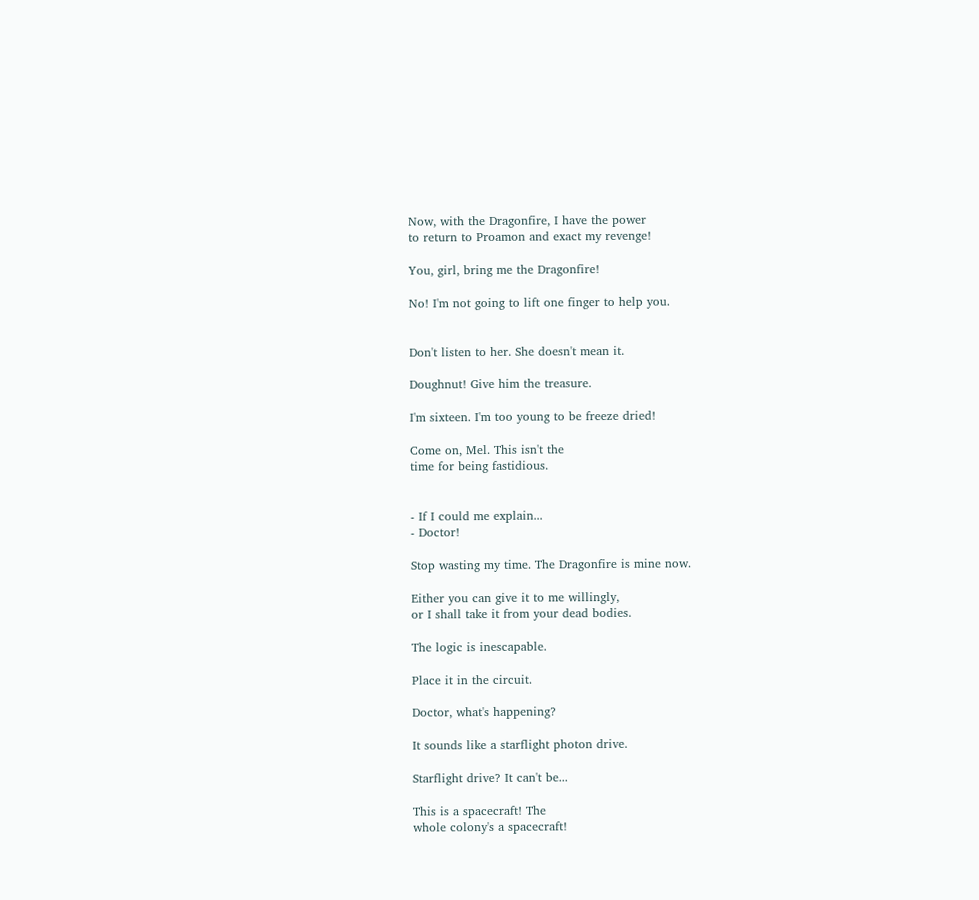Now, with the Dragonfire, I have the power
to return to Proamon and exact my revenge!

You, girl, bring me the Dragonfire!

No! I'm not going to lift one finger to help you.


Don't listen to her. She doesn't mean it.

Doughnut! Give him the treasure.

I'm sixteen. I'm too young to be freeze dried!

Come on, Mel. This isn't the
time for being fastidious.


- If I could me explain...
- Doctor!

Stop wasting my time. The Dragonfire is mine now.

Either you can give it to me willingly,
or I shall take it from your dead bodies.

The logic is inescapable.

Place it in the circuit.

Doctor, what's happening?

It sounds like a starflight photon drive.

Starflight drive? It can't be...

This is a spacecraft! The
whole colony's a spacecraft!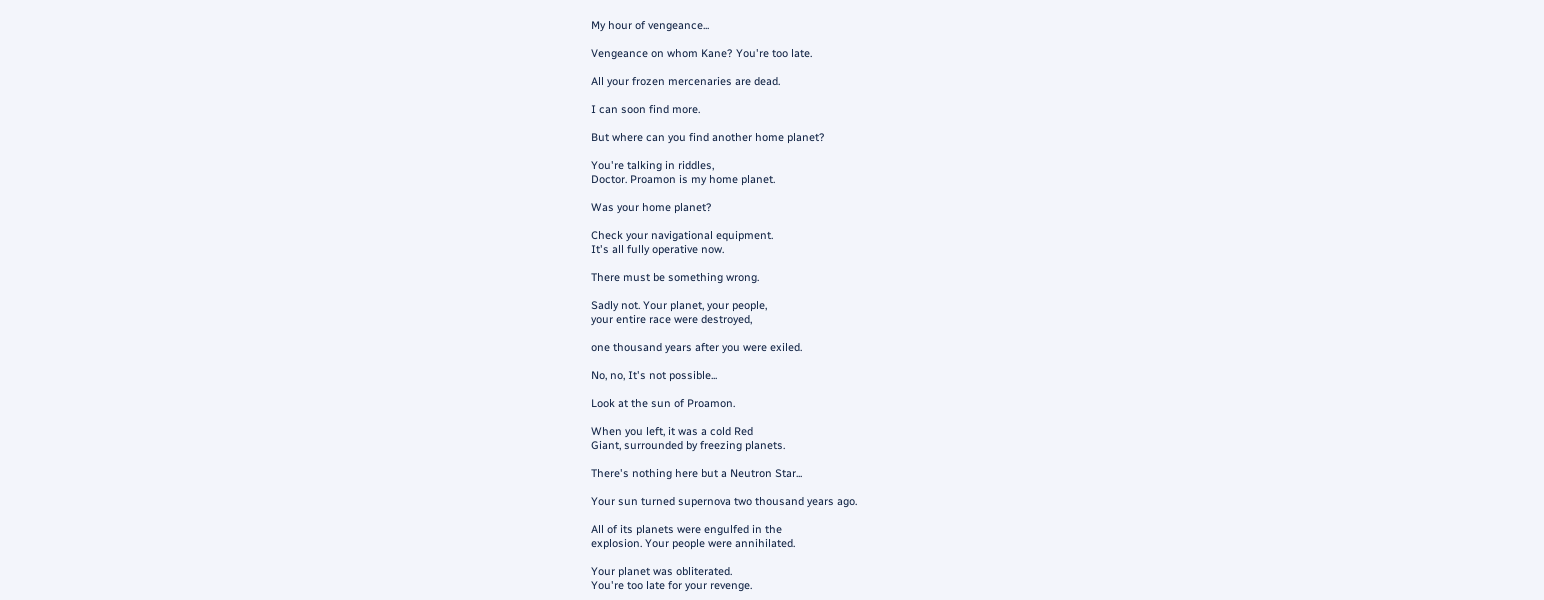My hour of vengeance...

Vengeance on whom Kane? You're too late.

All your frozen mercenaries are dead.

I can soon find more.

But where can you find another home planet?

You're talking in riddles,
Doctor. Proamon is my home planet.

Was your home planet?

Check your navigational equipment.
It's all fully operative now.

There must be something wrong.

Sadly not. Your planet, your people,
your entire race were destroyed,

one thousand years after you were exiled.

No, no, It's not possible...

Look at the sun of Proamon.

When you left, it was a cold Red
Giant, surrounded by freezing planets.

There's nothing here but a Neutron Star...

Your sun turned supernova two thousand years ago.

All of its planets were engulfed in the
explosion. Your people were annihilated.

Your planet was obliterated.
You're too late for your revenge.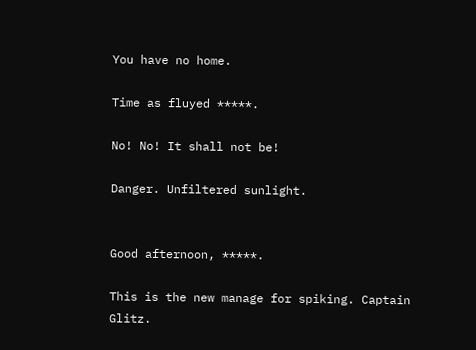You have no home.

Time as fluyed *****.

No! No! It shall not be!

Danger. Unfiltered sunlight.


Good afternoon, *****.

This is the new manage for spiking. Captain Glitz.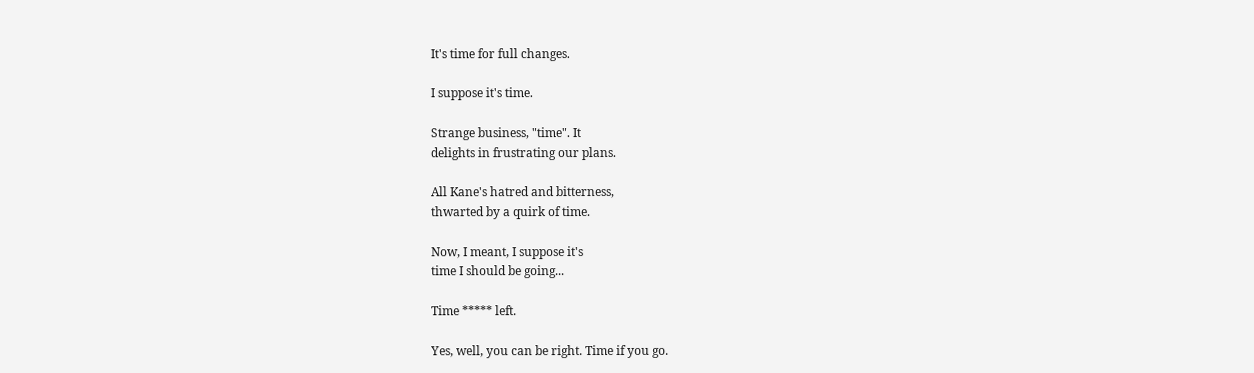It's time for full changes.

I suppose it's time.

Strange business, "time". It
delights in frustrating our plans.

All Kane's hatred and bitterness,
thwarted by a quirk of time.

Now, I meant, I suppose it's
time I should be going...

Time ***** left.

Yes, well, you can be right. Time if you go.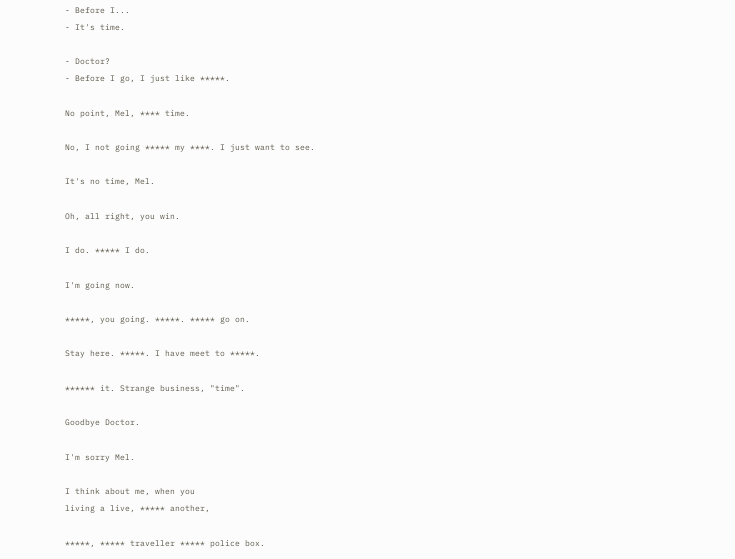- Before I...
- It's time.

- Doctor?
- Before I go, I just like *****.

No point, Mel, **** time.

No, I not going ***** my ****. I just want to see.

It's no time, Mel.

Oh, all right, you win.

I do. ***** I do.

I'm going now.

*****, you going. *****. ***** go on.

Stay here. *****. I have meet to *****.

****** it. Strange business, "time".

Goodbye Doctor.

I'm sorry Mel.

I think about me, when you
living a live, ***** another,

*****, ***** traveller ***** police box.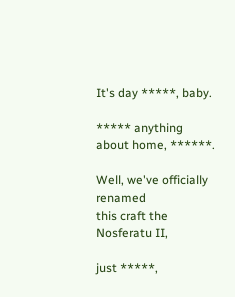It's day *****, baby.

***** anything about home, ******.

Well, we've officially renamed
this craft the Nosferatu II,

just *****,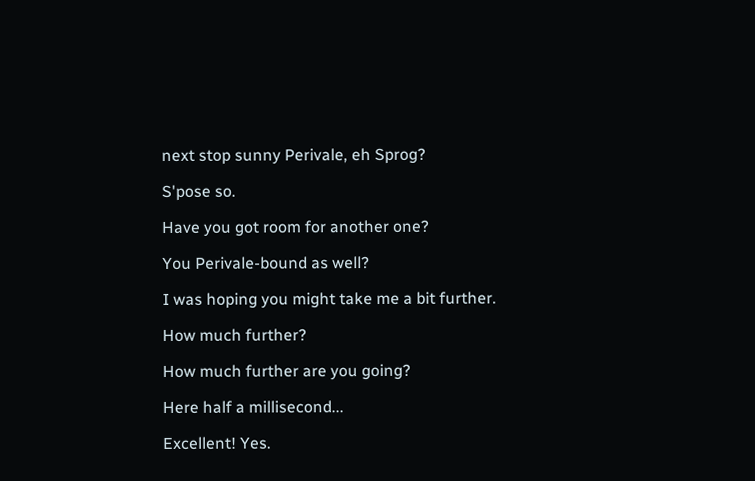next stop sunny Perivale, eh Sprog?

S'pose so.

Have you got room for another one?

You Perivale-bound as well?

I was hoping you might take me a bit further.

How much further?

How much further are you going?

Here half a millisecond...

Excellent! Yes.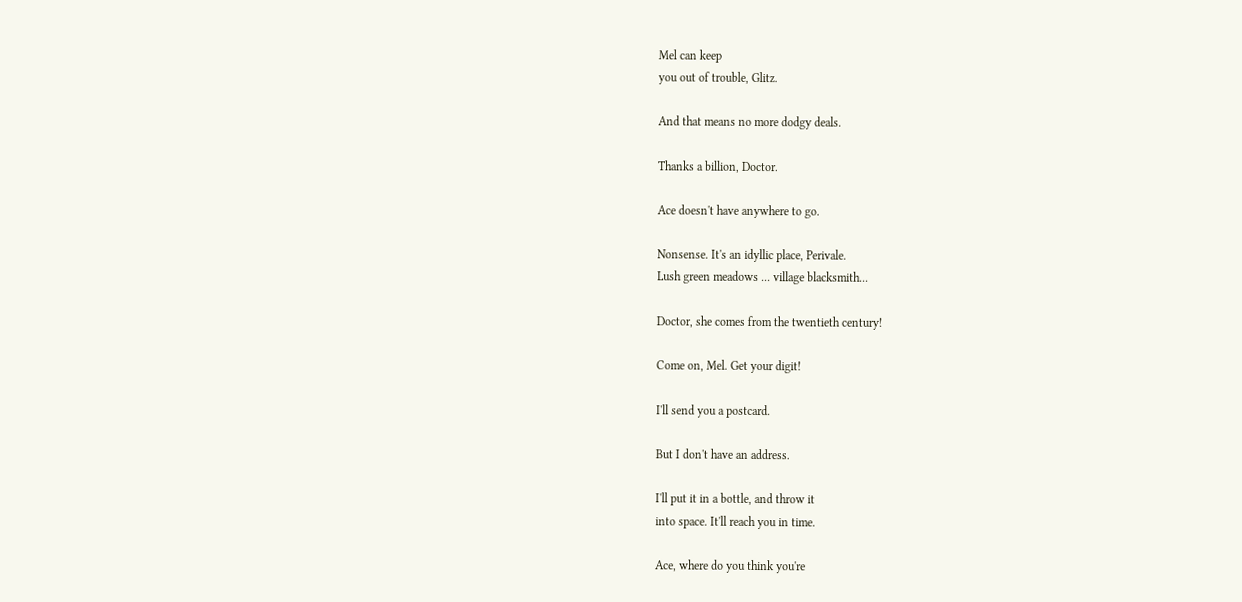Mel can keep
you out of trouble, Glitz.

And that means no more dodgy deals.

Thanks a billion, Doctor.

Ace doesn't have anywhere to go.

Nonsense. It's an idyllic place, Perivale.
Lush green meadows ... village blacksmith...

Doctor, she comes from the twentieth century!

Come on, Mel. Get your digit!

I'll send you a postcard.

But I don't have an address.

I'll put it in a bottle, and throw it
into space. It'll reach you in time.

Ace, where do you think you're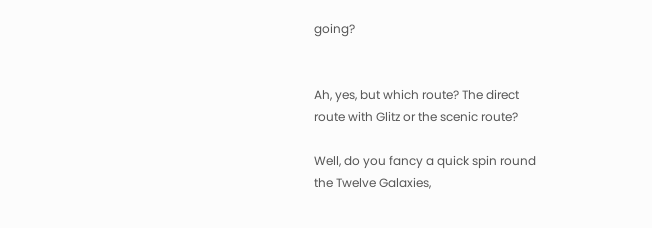going?


Ah, yes, but which route? The direct
route with Glitz or the scenic route?

Well, do you fancy a quick spin round
the Twelve Galaxies,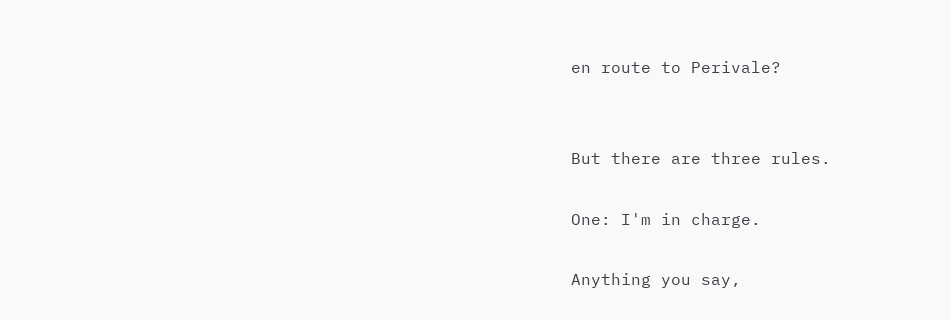en route to Perivale?


But there are three rules.

One: I'm in charge.

Anything you say,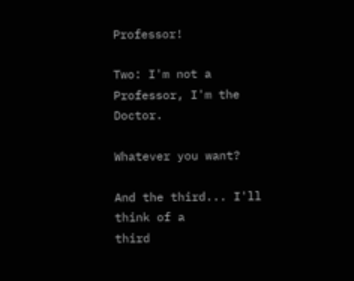Professor!

Two: I'm not a Professor, I'm the Doctor.

Whatever you want?

And the third... I'll think of a
third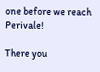one before we reach Perivale!

There you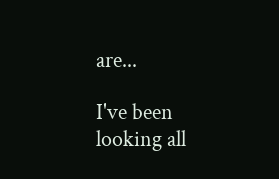are...

I've been looking all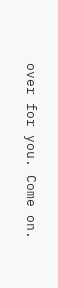over for you. Come on.